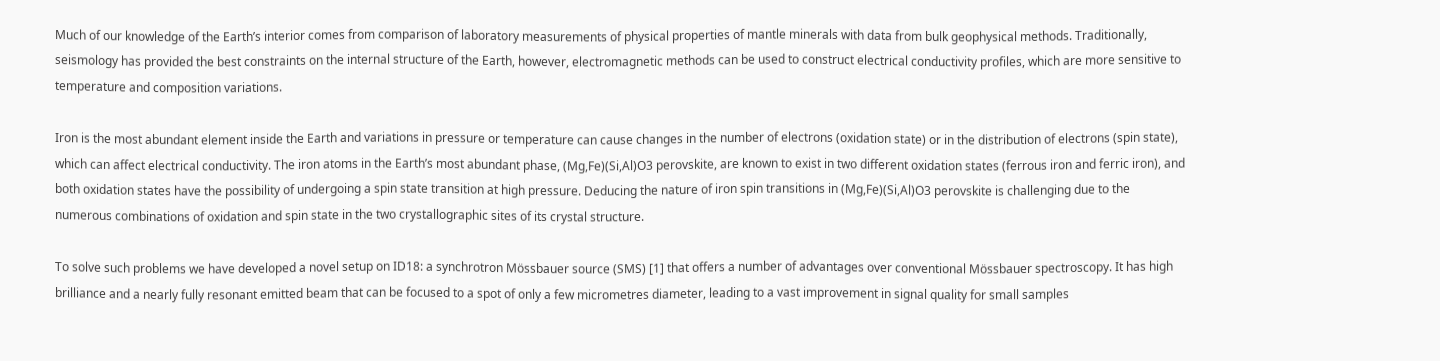Much of our knowledge of the Earth’s interior comes from comparison of laboratory measurements of physical properties of mantle minerals with data from bulk geophysical methods. Traditionally, seismology has provided the best constraints on the internal structure of the Earth, however, electromagnetic methods can be used to construct electrical conductivity profiles, which are more sensitive to temperature and composition variations.

Iron is the most abundant element inside the Earth and variations in pressure or temperature can cause changes in the number of electrons (oxidation state) or in the distribution of electrons (spin state), which can affect electrical conductivity. The iron atoms in the Earth’s most abundant phase, (Mg,Fe)(Si,Al)O3 perovskite, are known to exist in two different oxidation states (ferrous iron and ferric iron), and both oxidation states have the possibility of undergoing a spin state transition at high pressure. Deducing the nature of iron spin transitions in (Mg,Fe)(Si,Al)O3 perovskite is challenging due to the numerous combinations of oxidation and spin state in the two crystallographic sites of its crystal structure.

To solve such problems we have developed a novel setup on ID18: a synchrotron Mössbauer source (SMS) [1] that offers a number of advantages over conventional Mössbauer spectroscopy. It has high brilliance and a nearly fully resonant emitted beam that can be focused to a spot of only a few micrometres diameter, leading to a vast improvement in signal quality for small samples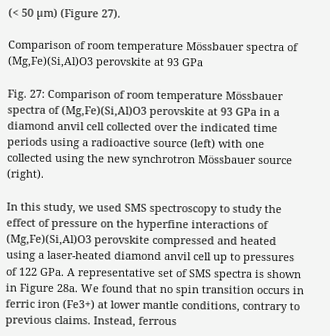(< 50 µm) (Figure 27).

Comparison of room temperature Mössbauer spectra of (Mg,Fe)(Si,Al)O3 perovskite at 93 GPa

Fig. 27: Comparison of room temperature Mössbauer spectra of (Mg,Fe)(Si,Al)O3 perovskite at 93 GPa in a diamond anvil cell collected over the indicated time periods using a radioactive source (left) with one collected using the new synchrotron Mössbauer source (right).

In this study, we used SMS spectroscopy to study the effect of pressure on the hyperfine interactions of (Mg,Fe)(Si,Al)O3 perovskite compressed and heated using a laser-heated diamond anvil cell up to pressures of 122 GPa. A representative set of SMS spectra is shown in Figure 28a. We found that no spin transition occurs in ferric iron (Fe3+) at lower mantle conditions, contrary to previous claims. Instead, ferrous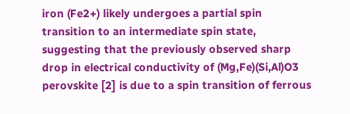iron (Fe2+) likely undergoes a partial spin transition to an intermediate spin state, suggesting that the previously observed sharp drop in electrical conductivity of (Mg,Fe)(Si,Al)O3 perovskite [2] is due to a spin transition of ferrous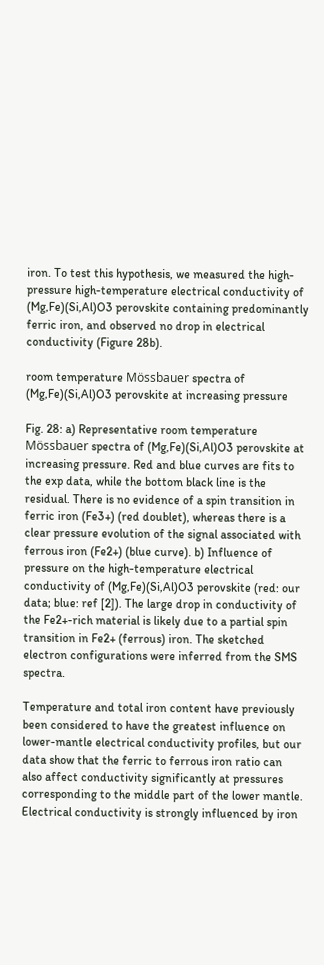iron. To test this hypothesis, we measured the high-pressure high-temperature electrical conductivity of (Mg,Fe)(Si,Al)O3 perovskite containing predominantly ferric iron, and observed no drop in electrical conductivity (Figure 28b).

room temperature Mössbauer spectra of (Mg,Fe)(Si,Al)O3 perovskite at increasing pressure

Fig. 28: a) Representative room temperature Mössbauer spectra of (Mg,Fe)(Si,Al)O3 perovskite at increasing pressure. Red and blue curves are fits to the exp data, while the bottom black line is the residual. There is no evidence of a spin transition in ferric iron (Fe3+) (red doublet), whereas there is a clear pressure evolution of the signal associated with ferrous iron (Fe2+) (blue curve). b) Influence of pressure on the high-temperature electrical conductivity of (Mg,Fe)(Si,Al)O3 perovskite (red: our data; blue: ref [2]). The large drop in conductivity of the Fe2+-rich material is likely due to a partial spin transition in Fe2+ (ferrous) iron. The sketched electron configurations were inferred from the SMS spectra.

Temperature and total iron content have previously been considered to have the greatest influence on lower-mantle electrical conductivity profiles, but our data show that the ferric to ferrous iron ratio can also affect conductivity significantly at pressures corresponding to the middle part of the lower mantle. Electrical conductivity is strongly influenced by iron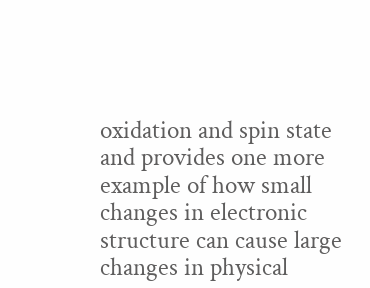oxidation and spin state and provides one more example of how small changes in electronic structure can cause large changes in physical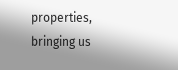properties, bringing us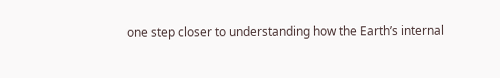one step closer to understanding how the Earth’s internal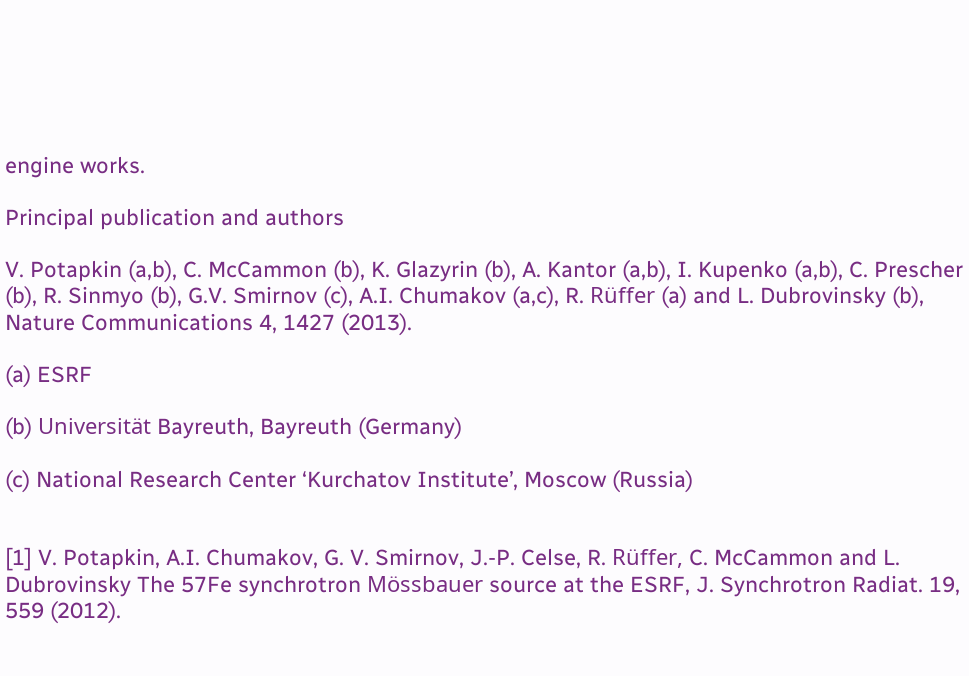engine works.

Principal publication and authors

V. Potapkin (a,b), C. McCammon (b), K. Glazyrin (b), A. Kantor (a,b), I. Kupenko (a,b), C. Prescher (b), R. Sinmyo (b), G.V. Smirnov (c), A.I. Chumakov (a,c), R. Rüffer (a) and L. Dubrovinsky (b), Nature Communications 4, 1427 (2013).

(a) ESRF

(b) Universität Bayreuth, Bayreuth (Germany)

(c) National Research Center ‘Kurchatov Institute’, Moscow (Russia)


[1] V. Potapkin, A.I. Chumakov, G. V. Smirnov, J.-P. Celse, R. Rüffer, C. McCammon and L. Dubrovinsky The 57Fe synchrotron Mössbauer source at the ESRF, J. Synchrotron Radiat. 19, 559 (2012).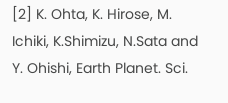[2] K. Ohta, K. Hirose, M. Ichiki, K.Shimizu, N.Sata and Y. Ohishi, Earth Planet. Sci.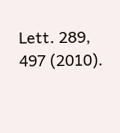Lett. 289, 497 (2010).